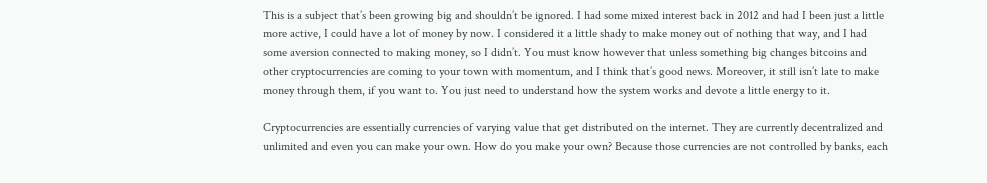This is a subject that’s been growing big and shouldn’t be ignored. I had some mixed interest back in 2012 and had I been just a little more active, I could have a lot of money by now. I considered it a little shady to make money out of nothing that way, and I had some aversion connected to making money, so I didn’t. You must know however that unless something big changes bitcoins and other cryptocurrencies are coming to your town with momentum, and I think that’s good news. Moreover, it still isn’t late to make money through them, if you want to. You just need to understand how the system works and devote a little energy to it.

Cryptocurrencies are essentially currencies of varying value that get distributed on the internet. They are currently decentralized and unlimited and even you can make your own. How do you make your own? Because those currencies are not controlled by banks, each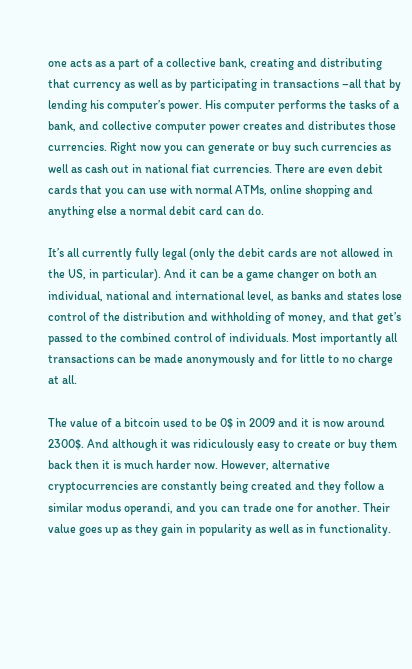one acts as a part of a collective bank, creating and distributing that currency as well as by participating in transactions –all that by lending his computer’s power. His computer performs the tasks of a bank, and collective computer power creates and distributes those currencies. Right now you can generate or buy such currencies as well as cash out in national fiat currencies. There are even debit cards that you can use with normal ATMs, online shopping and anything else a normal debit card can do.

It’s all currently fully legal (only the debit cards are not allowed in the US, in particular). And it can be a game changer on both an individual, national and international level, as banks and states lose control of the distribution and withholding of money, and that get’s passed to the combined control of individuals. Most importantly all transactions can be made anonymously and for little to no charge at all.

The value of a bitcoin used to be 0$ in 2009 and it is now around 2300$. And although it was ridiculously easy to create or buy them back then it is much harder now. However, alternative cryptocurrencies are constantly being created and they follow a similar modus operandi, and you can trade one for another. Their value goes up as they gain in popularity as well as in functionality.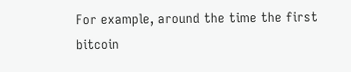For example, around the time the first bitcoin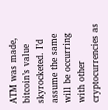ATM was made, bitcoin’s value skyrocketed. I’d assume the same will be occurring with other cryptocurrencies as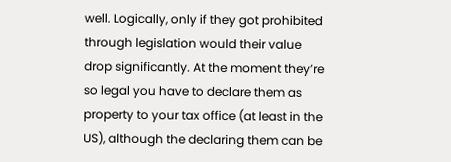well. Logically, only if they got prohibited through legislation would their value drop significantly. At the moment they’re so legal you have to declare them as property to your tax office (at least in the US), although the declaring them can be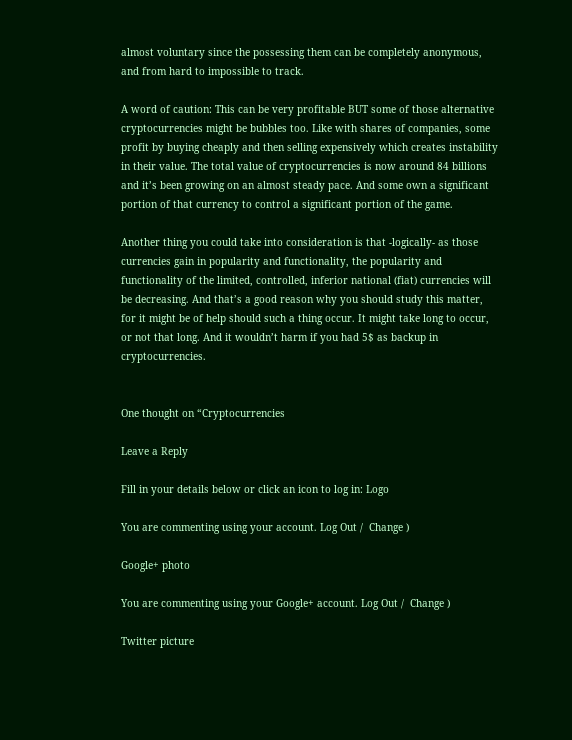almost voluntary since the possessing them can be completely anonymous, and from hard to impossible to track.

A word of caution: This can be very profitable BUT some of those alternative cryptocurrencies might be bubbles too. Like with shares of companies, some profit by buying cheaply and then selling expensively which creates instability in their value. The total value of cryptocurrencies is now around 84 billions and it’s been growing on an almost steady pace. And some own a significant portion of that currency to control a significant portion of the game.

Another thing you could take into consideration is that -logically- as those currencies gain in popularity and functionality, the popularity and functionality of the limited, controlled, inferior national (fiat) currencies will be decreasing. And that’s a good reason why you should study this matter, for it might be of help should such a thing occur. It might take long to occur, or not that long. And it wouldn’t harm if you had 5$ as backup in cryptocurrencies.


One thought on “Cryptocurrencies

Leave a Reply

Fill in your details below or click an icon to log in: Logo

You are commenting using your account. Log Out /  Change )

Google+ photo

You are commenting using your Google+ account. Log Out /  Change )

Twitter picture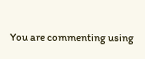You are commenting using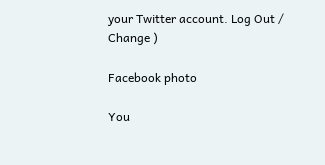your Twitter account. Log Out /  Change )

Facebook photo

You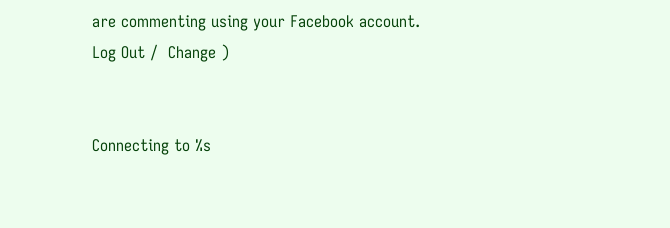are commenting using your Facebook account. Log Out /  Change )


Connecting to %s